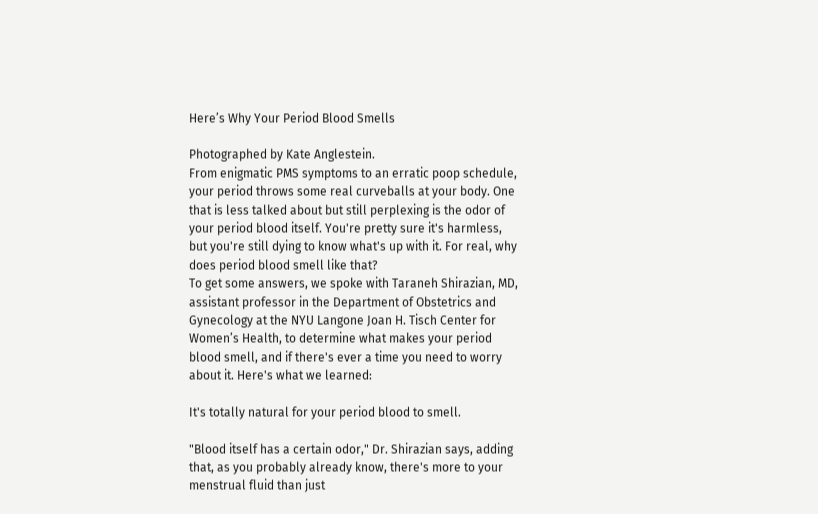Here’s Why Your Period Blood Smells

Photographed by Kate Anglestein.
From enigmatic PMS symptoms to an erratic poop schedule, your period throws some real curveballs at your body. One that is less talked about but still perplexing is the odor of your period blood itself. You're pretty sure it's harmless, but you're still dying to know what's up with it. For real, why does period blood smell like that?
To get some answers, we spoke with Taraneh Shirazian, MD, assistant professor in the Department of Obstetrics and Gynecology at the NYU Langone Joan H. Tisch Center for Women’s Health, to determine what makes your period blood smell, and if there's ever a time you need to worry about it. Here's what we learned:

It's totally natural for your period blood to smell.

"Blood itself has a certain odor," Dr. Shirazian says, adding that, as you probably already know, there's more to your menstrual fluid than just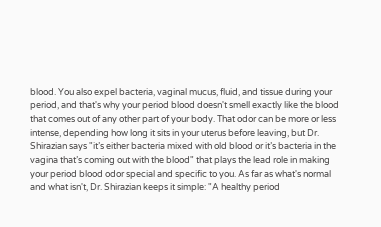blood. You also expel bacteria, vaginal mucus, fluid, and tissue during your period, and that's why your period blood doesn't smell exactly like the blood that comes out of any other part of your body. That odor can be more or less intense, depending how long it sits in your uterus before leaving, but Dr. Shirazian says "it’s either bacteria mixed with old blood or it’s bacteria in the vagina that’s coming out with the blood" that plays the lead role in making your period blood odor special and specific to you. As far as what's normal and what isn't, Dr. Shirazian keeps it simple: "A healthy period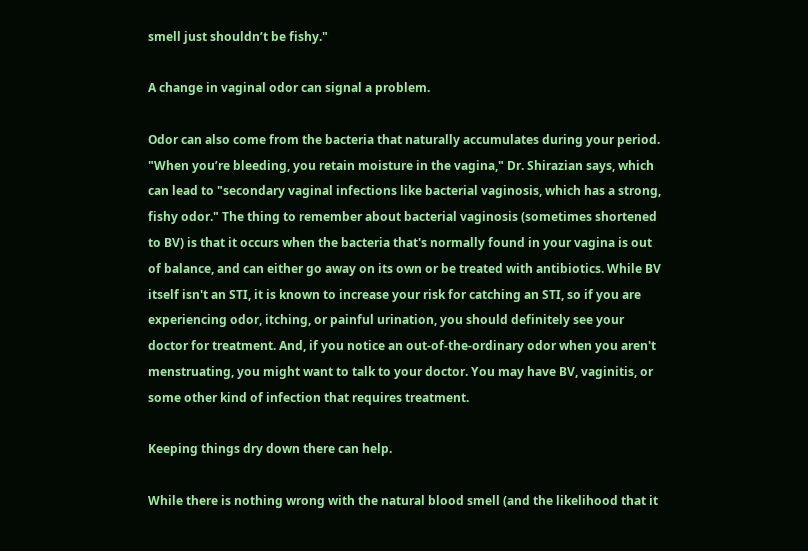smell just shouldn’t be fishy."

A change in vaginal odor can signal a problem.

Odor can also come from the bacteria that naturally accumulates during your period. "When you’re bleeding, you retain moisture in the vagina," Dr. Shirazian says, which can lead to "secondary vaginal infections like bacterial vaginosis, which has a strong, fishy odor." The thing to remember about bacterial vaginosis (sometimes shortened to BV) is that it occurs when the bacteria that's normally found in your vagina is out of balance, and can either go away on its own or be treated with antibiotics. While BV itself isn't an STI, it is known to increase your risk for catching an STI, so if you are experiencing odor, itching, or painful urination, you should definitely see your doctor for treatment. And, if you notice an out-of-the-ordinary odor when you aren't menstruating, you might want to talk to your doctor. You may have BV, vaginitis, or some other kind of infection that requires treatment.

Keeping things dry down there can help.

While there is nothing wrong with the natural blood smell (and the likelihood that it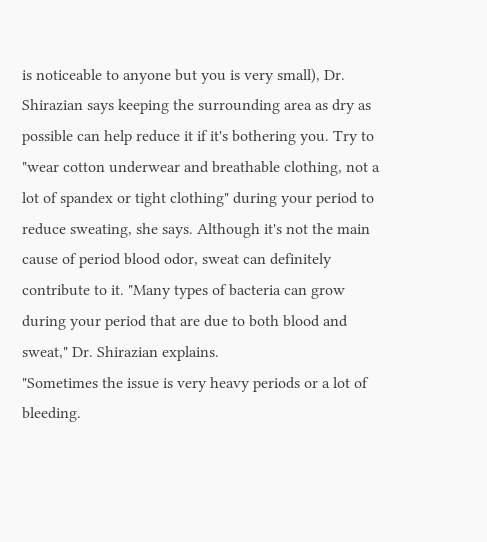is noticeable to anyone but you is very small), Dr. Shirazian says keeping the surrounding area as dry as possible can help reduce it if it's bothering you. Try to "wear cotton underwear and breathable clothing, not a lot of spandex or tight clothing" during your period to reduce sweating, she says. Although it's not the main cause of period blood odor, sweat can definitely contribute to it. "Many types of bacteria can grow during your period that are due to both blood and sweat," Dr. Shirazian explains.
"Sometimes the issue is very heavy periods or a lot of bleeding.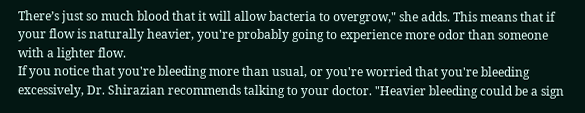There’s just so much blood that it will allow bacteria to overgrow," she adds. This means that if your flow is naturally heavier, you're probably going to experience more odor than someone with a lighter flow.
If you notice that you're bleeding more than usual, or you're worried that you're bleeding excessively, Dr. Shirazian recommends talking to your doctor. "Heavier bleeding could be a sign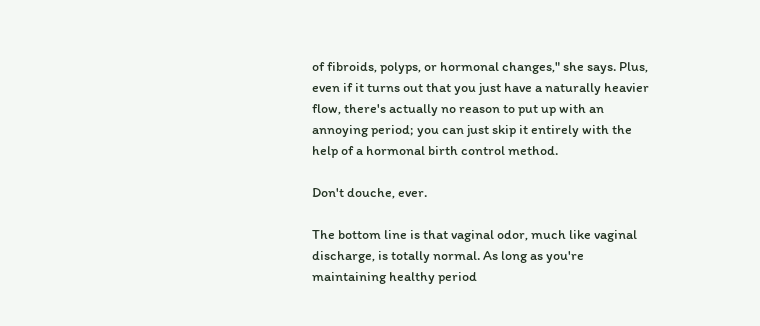of fibroids, polyps, or hormonal changes," she says. Plus, even if it turns out that you just have a naturally heavier flow, there's actually no reason to put up with an annoying period; you can just skip it entirely with the help of a hormonal birth control method.

Don't douche, ever.

The bottom line is that vaginal odor, much like vaginal discharge, is totally normal. As long as you're maintaining healthy period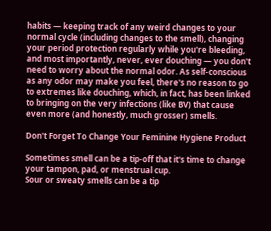habits — keeping track of any weird changes to your normal cycle (including changes to the smell), changing your period protection regularly while you're bleeding, and most importantly, never, ever douching — you don't need to worry about the normal odor. As self-conscious as any odor may make you feel, there's no reason to go to extremes like douching, which, in fact, has been linked to bringing on the very infections (like BV) that cause even more (and honestly, much grosser) smells.

Don't Forget To Change Your Feminine Hygiene Product

Sometimes smell can be a tip-off that it's time to change your tampon, pad, or menstrual cup.
Sour or sweaty smells can be a tip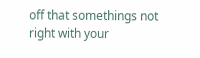off that somethings not right with your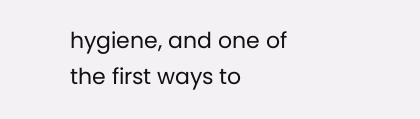hygiene, and one of the first ways to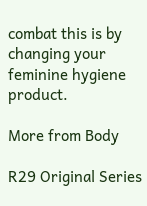combat this is by changing your feminine hygiene product.

More from Body

R29 Original Series